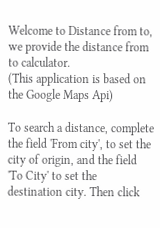Welcome to Distance from to,
we provide the distance from to calculator.
(This application is based on the Google Maps Api)

To search a distance, complete the field 'From city', to set the city of origin, and the field 'To City' to set the destination city. Then click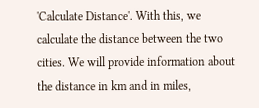'Calculate Distance'. With this, we calculate the distance between the two cities. We will provide information about the distance in km and in miles,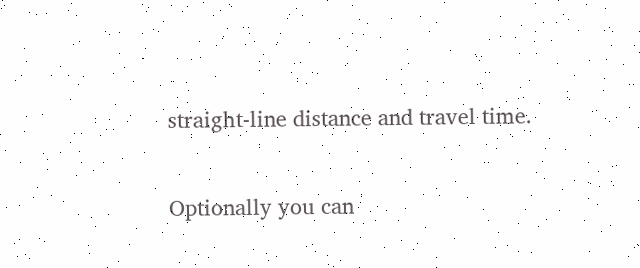straight-line distance and travel time.

Optionally you can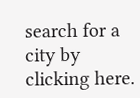search for a city by clicking here.